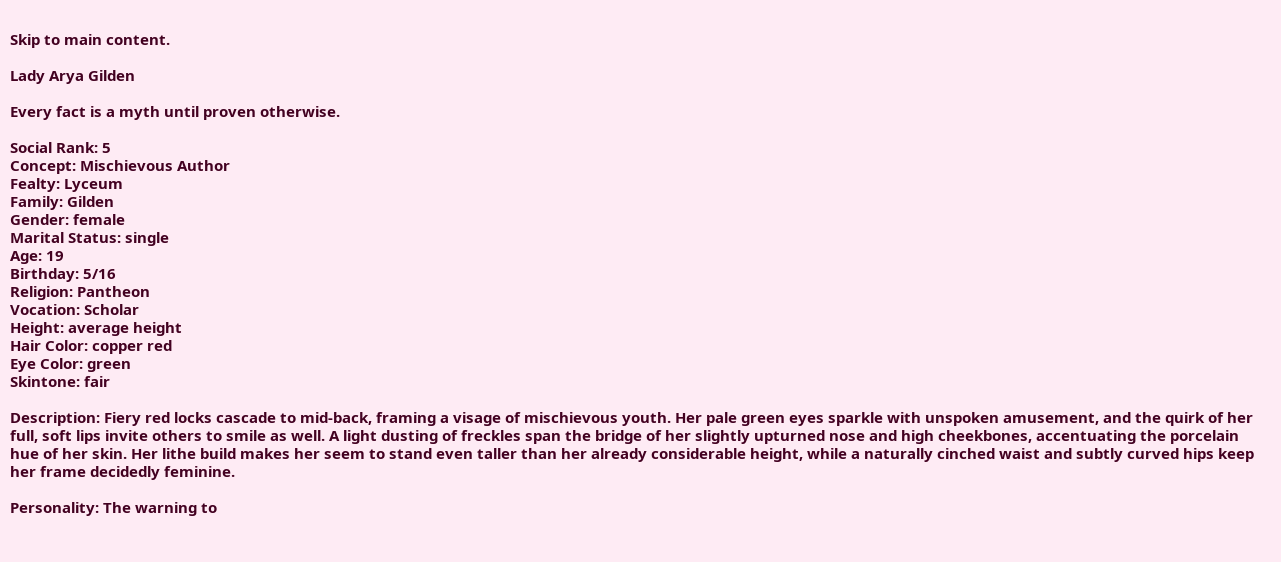Skip to main content.

Lady Arya Gilden

Every fact is a myth until proven otherwise.

Social Rank: 5
Concept: Mischievous Author
Fealty: Lyceum
Family: Gilden
Gender: female
Marital Status: single
Age: 19
Birthday: 5/16
Religion: Pantheon
Vocation: Scholar
Height: average height
Hair Color: copper red
Eye Color: green
Skintone: fair

Description: Fiery red locks cascade to mid-back, framing a visage of mischievous youth. Her pale green eyes sparkle with unspoken amusement, and the quirk of her full, soft lips invite others to smile as well. A light dusting of freckles span the bridge of her slightly upturned nose and high cheekbones, accentuating the porcelain hue of her skin. Her lithe build makes her seem to stand even taller than her already considerable height, while a naturally cinched waist and subtly curved hips keep her frame decidedly feminine.

Personality: The warning to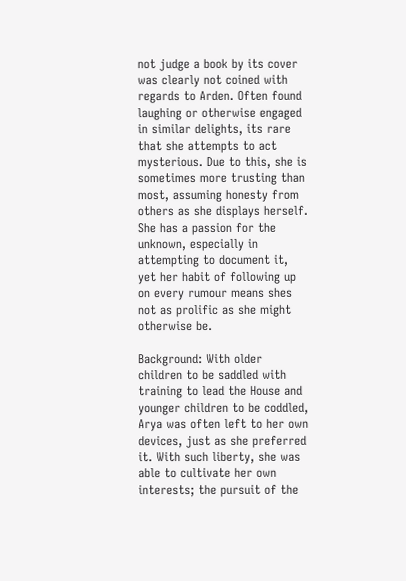not judge a book by its cover was clearly not coined with regards to Arden. Often found laughing or otherwise engaged in similar delights, its rare that she attempts to act mysterious. Due to this, she is sometimes more trusting than most, assuming honesty from others as she displays herself. She has a passion for the unknown, especially in attempting to document it, yet her habit of following up on every rumour means shes not as prolific as she might otherwise be.

Background: With older children to be saddled with training to lead the House and younger children to be coddled, Arya was often left to her own devices, just as she preferred it. With such liberty, she was able to cultivate her own interests; the pursuit of the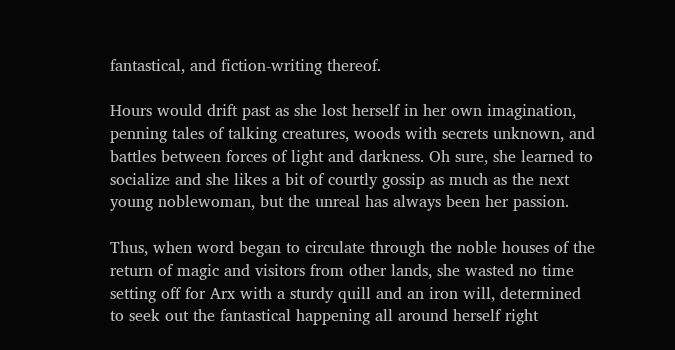fantastical, and fiction-writing thereof.

Hours would drift past as she lost herself in her own imagination, penning tales of talking creatures, woods with secrets unknown, and battles between forces of light and darkness. Oh sure, she learned to socialize and she likes a bit of courtly gossip as much as the next young noblewoman, but the unreal has always been her passion.

Thus, when word began to circulate through the noble houses of the return of magic and visitors from other lands, she wasted no time setting off for Arx with a sturdy quill and an iron will, determined to seek out the fantastical happening all around herself right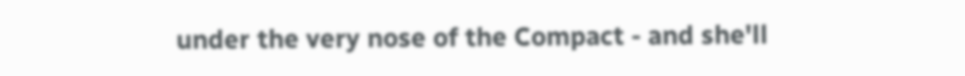under the very nose of the Compact - and she'll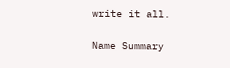write it all.

Name Summary